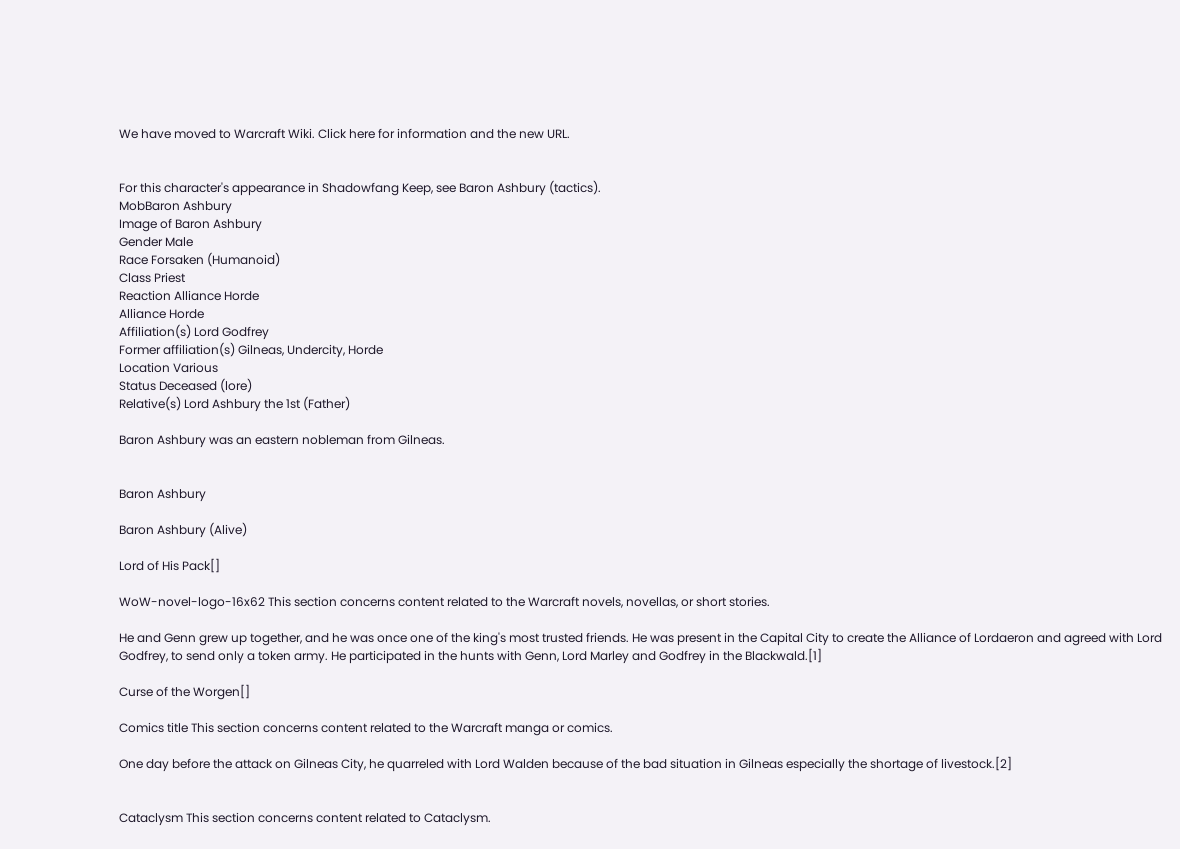We have moved to Warcraft Wiki. Click here for information and the new URL.


For this character's appearance in Shadowfang Keep, see Baron Ashbury (tactics).
MobBaron Ashbury
Image of Baron Ashbury
Gender Male
Race Forsaken (Humanoid)
Class Priest
Reaction Alliance Horde
Alliance Horde
Affiliation(s) Lord Godfrey
Former affiliation(s) Gilneas, Undercity, Horde
Location Various
Status Deceased (lore)
Relative(s) Lord Ashbury the 1st (Father)

Baron Ashbury was an eastern nobleman from Gilneas.


Baron Ashbury

Baron Ashbury (Alive)

Lord of His Pack[]

WoW-novel-logo-16x62 This section concerns content related to the Warcraft novels, novellas, or short stories.

He and Genn grew up together, and he was once one of the king's most trusted friends. He was present in the Capital City to create the Alliance of Lordaeron and agreed with Lord Godfrey, to send only a token army. He participated in the hunts with Genn, Lord Marley and Godfrey in the Blackwald.[1]

Curse of the Worgen[]

Comics title This section concerns content related to the Warcraft manga or comics.

One day before the attack on Gilneas City, he quarreled with Lord Walden because of the bad situation in Gilneas especially the shortage of livestock.[2]


Cataclysm This section concerns content related to Cataclysm.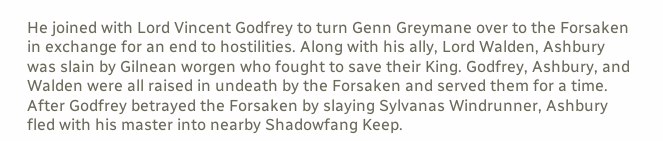He joined with Lord Vincent Godfrey to turn Genn Greymane over to the Forsaken in exchange for an end to hostilities. Along with his ally, Lord Walden, Ashbury was slain by Gilnean worgen who fought to save their King. Godfrey, Ashbury, and Walden were all raised in undeath by the Forsaken and served them for a time. After Godfrey betrayed the Forsaken by slaying Sylvanas Windrunner, Ashbury fled with his master into nearby Shadowfang Keep.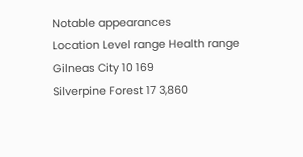Notable appearances
Location Level range Health range
Gilneas City 10 169
Silverpine Forest 17 3,860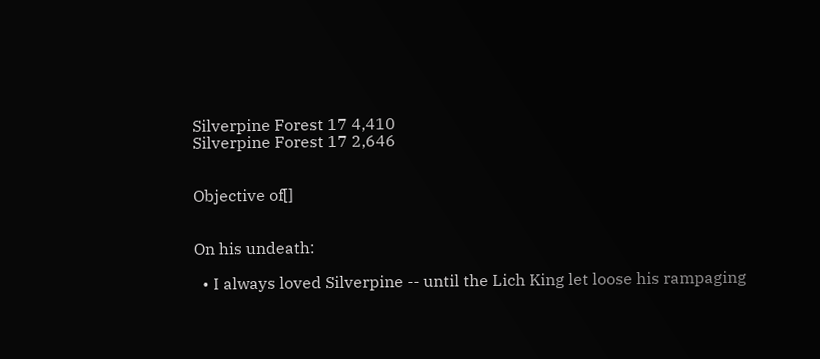Silverpine Forest 17 4,410
Silverpine Forest 17 2,646


Objective of[]


On his undeath:

  • I always loved Silverpine -- until the Lich King let loose his rampaging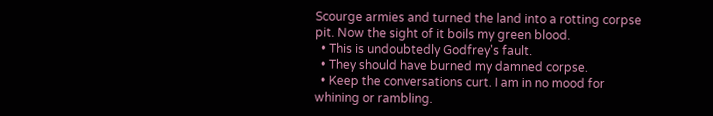Scourge armies and turned the land into a rotting corpse pit. Now the sight of it boils my green blood.
  • This is undoubtedly Godfrey's fault.
  • They should have burned my damned corpse.
  • Keep the conversations curt. I am in no mood for whining or rambling.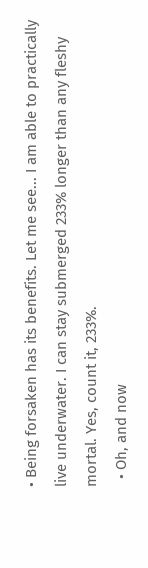• Being forsaken has its benefits. Let me see... I am able to practically live underwater. I can stay submerged 233% longer than any fleshy mortal. Yes, count it, 233%.
  • Oh, and now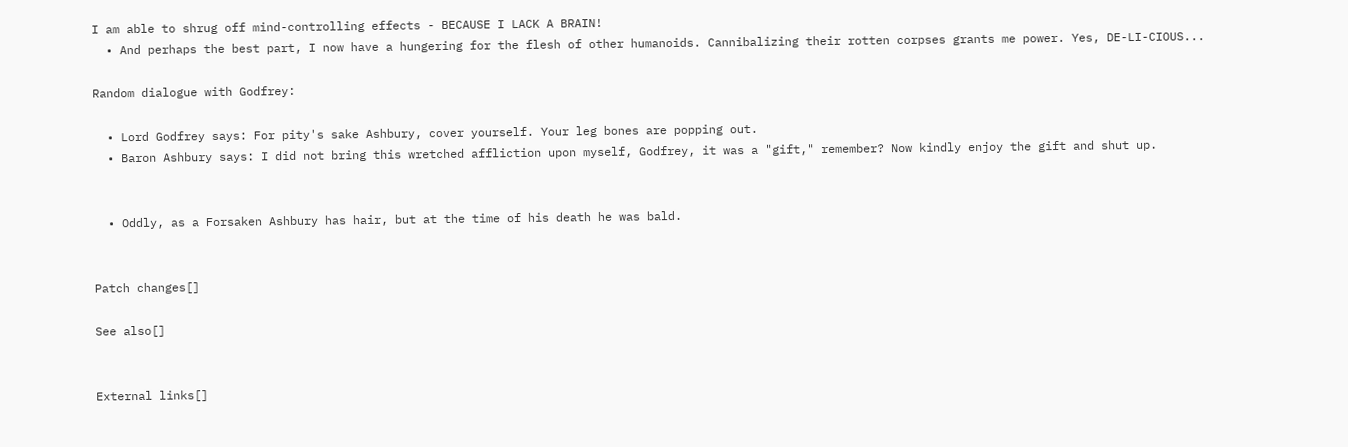I am able to shrug off mind-controlling effects - BECAUSE I LACK A BRAIN!
  • And perhaps the best part, I now have a hungering for the flesh of other humanoids. Cannibalizing their rotten corpses grants me power. Yes, DE-LI-CIOUS...

Random dialogue with Godfrey:

  • Lord Godfrey says: For pity's sake Ashbury, cover yourself. Your leg bones are popping out.
  • Baron Ashbury says: I did not bring this wretched affliction upon myself, Godfrey, it was a "gift," remember? Now kindly enjoy the gift and shut up.


  • Oddly, as a Forsaken Ashbury has hair, but at the time of his death he was bald.


Patch changes[]

See also[]


External links[]